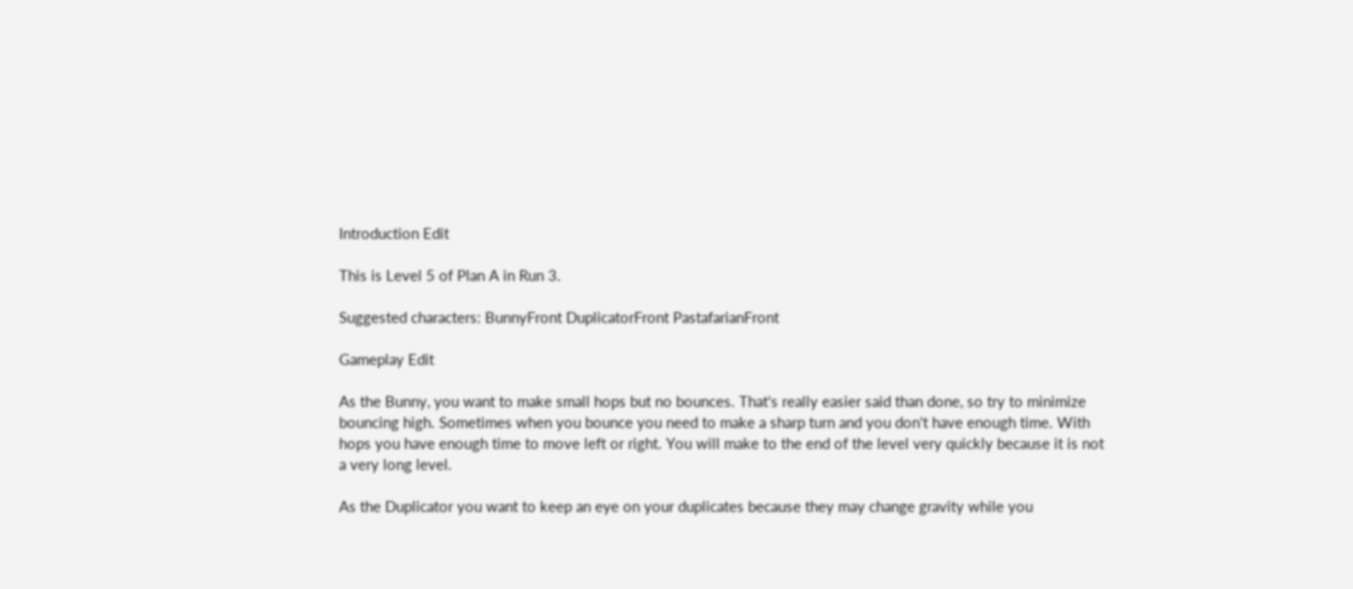Introduction Edit

This is Level 5 of Plan A in Run 3.

Suggested characters: BunnyFront DuplicatorFront PastafarianFront

Gameplay Edit

As the Bunny, you want to make small hops but no bounces. That's really easier said than done, so try to minimize bouncing high. Sometimes when you bounce you need to make a sharp turn and you don't have enough time. With hops you have enough time to move left or right. You will make to the end of the level very quickly because it is not a very long level.

As the Duplicator you want to keep an eye on your duplicates because they may change gravity while you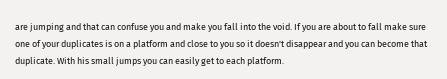are jumping and that can confuse you and make you fall into the void. If you are about to fall make sure one of your duplicates is on a platform and close to you so it doesn't disappear and you can become that duplicate. With his small jumps you can easily get to each platform.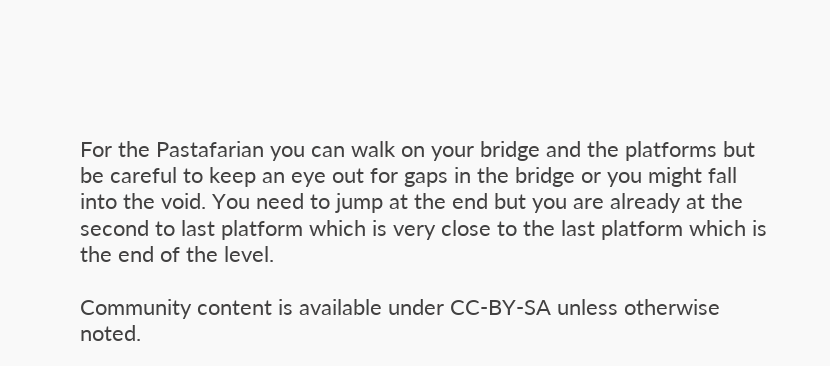For the Pastafarian you can walk on your bridge and the platforms but be careful to keep an eye out for gaps in the bridge or you might fall into the void. You need to jump at the end but you are already at the second to last platform which is very close to the last platform which is the end of the level.

Community content is available under CC-BY-SA unless otherwise noted.